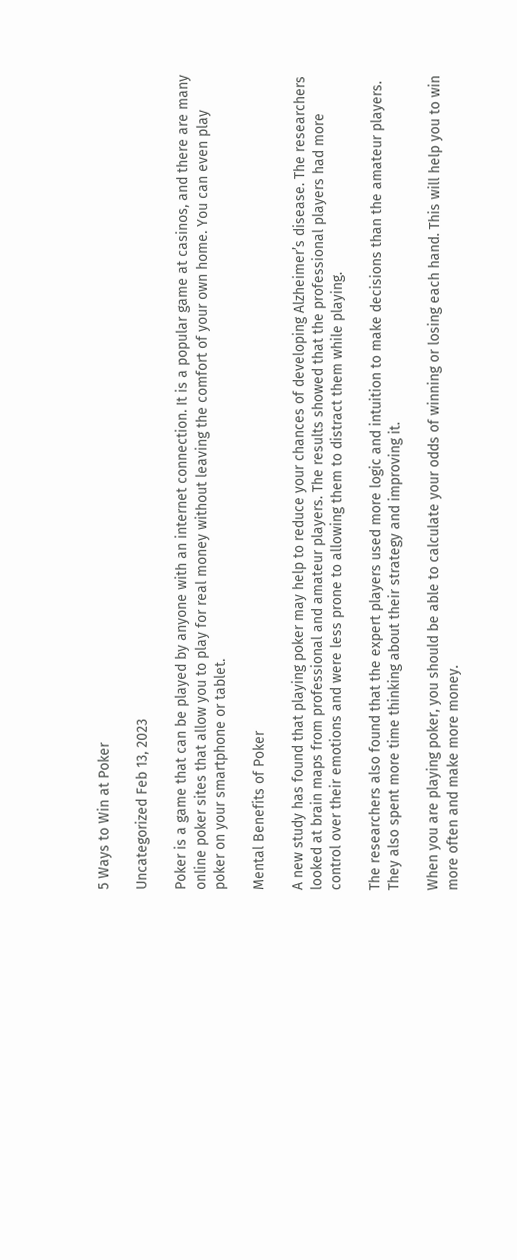5 Ways to Win at Poker

Uncategorized Feb 13, 2023

Poker is a game that can be played by anyone with an internet connection. It is a popular game at casinos, and there are many online poker sites that allow you to play for real money without leaving the comfort of your own home. You can even play poker on your smartphone or tablet.

Mental Benefits of Poker

A new study has found that playing poker may help to reduce your chances of developing Alzheimer’s disease. The researchers looked at brain maps from professional and amateur players. The results showed that the professional players had more control over their emotions and were less prone to allowing them to distract them while playing.

The researchers also found that the expert players used more logic and intuition to make decisions than the amateur players. They also spent more time thinking about their strategy and improving it.

When you are playing poker, you should be able to calculate your odds of winning or losing each hand. This will help you to win more often and make more money.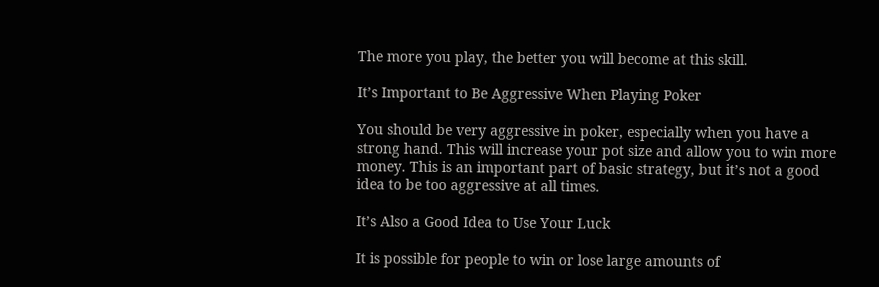The more you play, the better you will become at this skill.

It’s Important to Be Aggressive When Playing Poker

You should be very aggressive in poker, especially when you have a strong hand. This will increase your pot size and allow you to win more money. This is an important part of basic strategy, but it’s not a good idea to be too aggressive at all times.

It’s Also a Good Idea to Use Your Luck

It is possible for people to win or lose large amounts of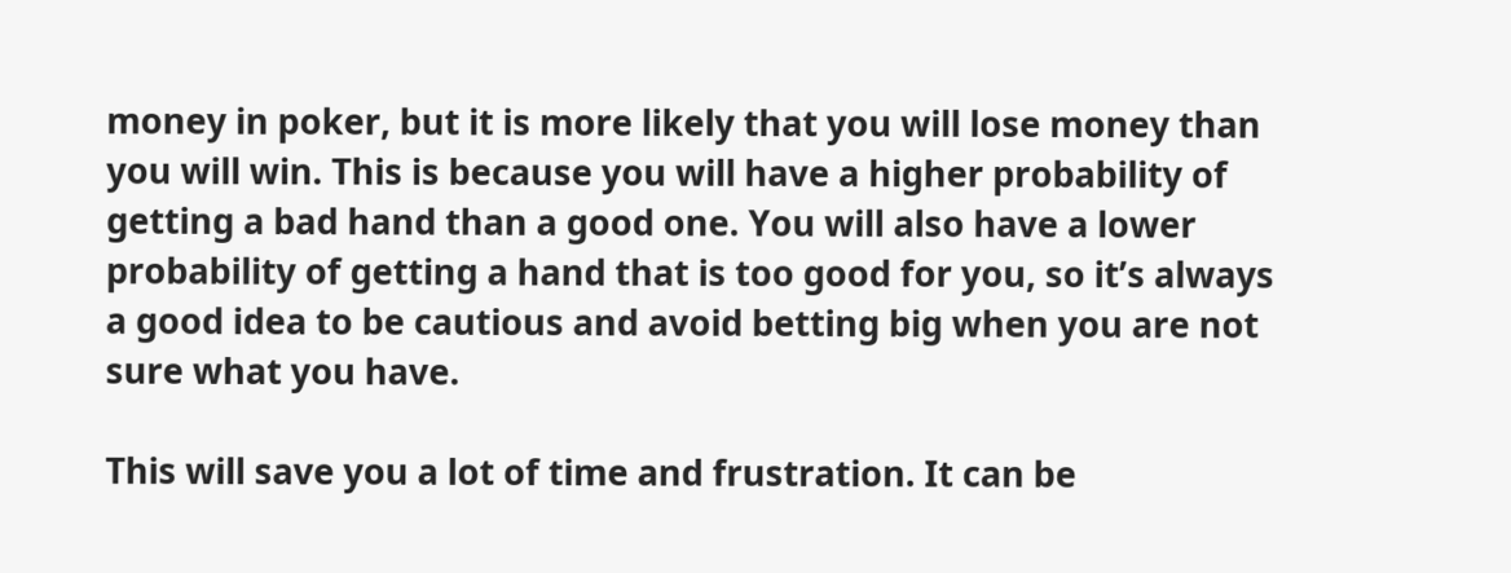money in poker, but it is more likely that you will lose money than you will win. This is because you will have a higher probability of getting a bad hand than a good one. You will also have a lower probability of getting a hand that is too good for you, so it’s always a good idea to be cautious and avoid betting big when you are not sure what you have.

This will save you a lot of time and frustration. It can be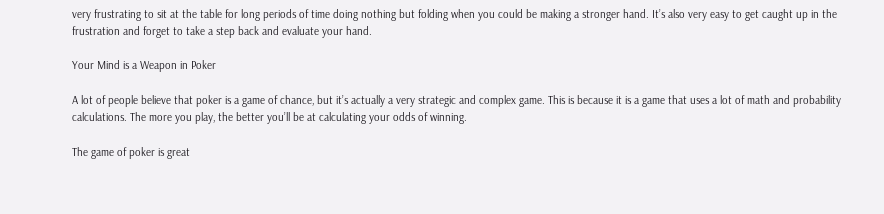very frustrating to sit at the table for long periods of time doing nothing but folding when you could be making a stronger hand. It’s also very easy to get caught up in the frustration and forget to take a step back and evaluate your hand.

Your Mind is a Weapon in Poker

A lot of people believe that poker is a game of chance, but it’s actually a very strategic and complex game. This is because it is a game that uses a lot of math and probability calculations. The more you play, the better you’ll be at calculating your odds of winning.

The game of poker is great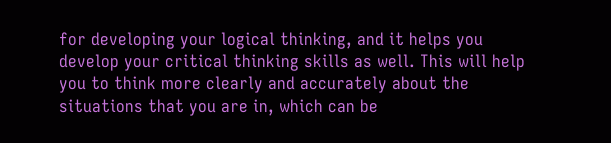for developing your logical thinking, and it helps you develop your critical thinking skills as well. This will help you to think more clearly and accurately about the situations that you are in, which can be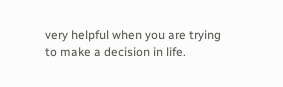very helpful when you are trying to make a decision in life.